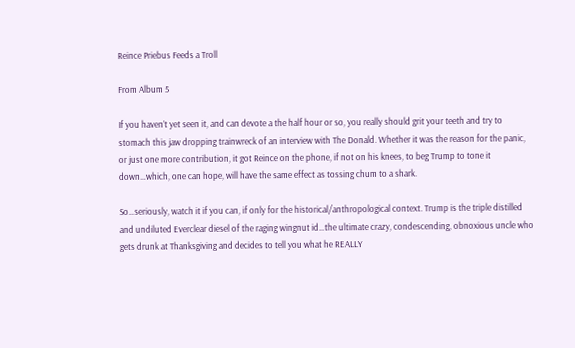Reince Priebus Feeds a Troll

From Album 5

If you haven’t yet seen it, and can devote a the half hour or so, you really should grit your teeth and try to stomach this jaw dropping trainwreck of an interview with The Donald. Whether it was the reason for the panic, or just one more contribution, it got Reince on the phone, if not on his knees, to beg Trump to tone it down…which, one can hope, will have the same effect as tossing chum to a shark.

So…seriously, watch it if you can, if only for the historical/anthropological context. Trump is the triple distilled and undiluted Everclear diesel of the raging wingnut id…the ultimate crazy, condescending, obnoxious uncle who gets drunk at Thanksgiving and decides to tell you what he REALLY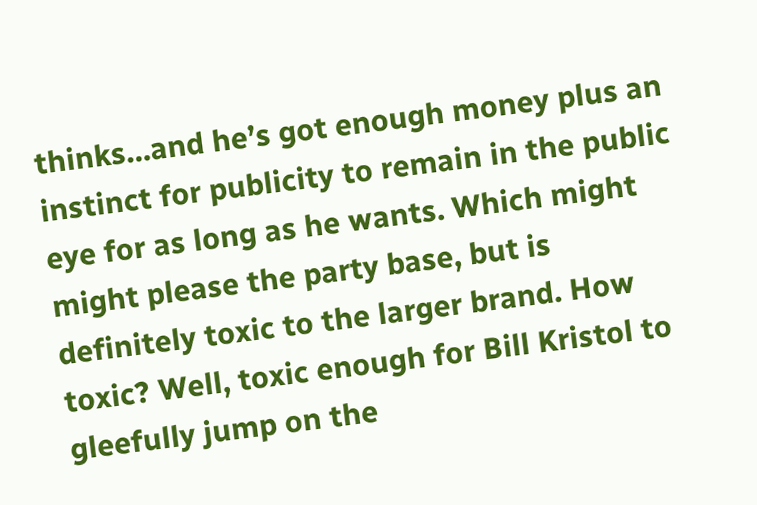thinks…and he’s got enough money plus an instinct for publicity to remain in the public eye for as long as he wants. Which might might please the party base, but is definitely toxic to the larger brand. How toxic? Well, toxic enough for Bill Kristol to gleefully jump on the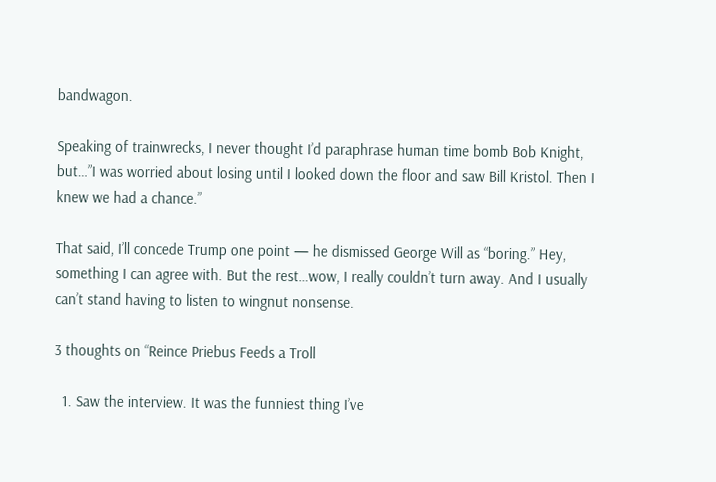bandwagon.

Speaking of trainwrecks, I never thought I’d paraphrase human time bomb Bob Knight, but…”I was worried about losing until I looked down the floor and saw Bill Kristol. Then I knew we had a chance.”

That said, I’ll concede Trump one point — he dismissed George Will as “boring.” Hey, something I can agree with. But the rest…wow, I really couldn’t turn away. And I usually can’t stand having to listen to wingnut nonsense.

3 thoughts on “Reince Priebus Feeds a Troll

  1. Saw the interview. It was the funniest thing I’ve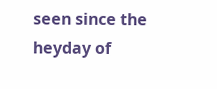seen since the heyday of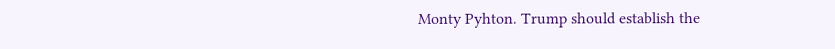Monty Pyhton. Trump should establish the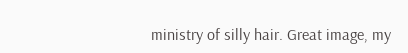ministry of silly hair. Great image, my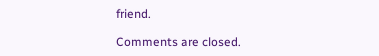friend.

Comments are closed.